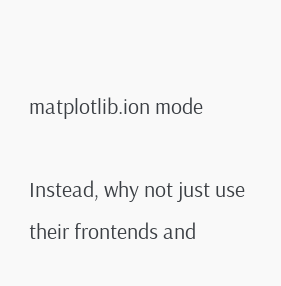matplotlib.ion mode

Instead, why not just use their frontends and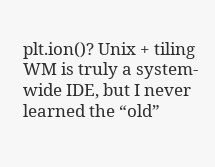plt.ion()? Unix + tiling WM is truly a system-wide IDE, but I never learned the “old”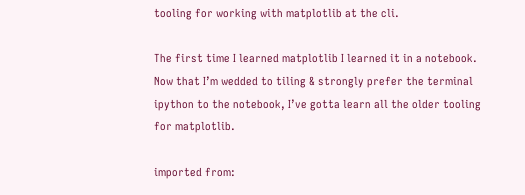tooling for working with matplotlib at the cli.

The first time I learned matplotlib I learned it in a notebook. Now that I’m wedded to tiling & strongly prefer the terminal ipython to the notebook, I’ve gotta learn all the older tooling for matplotlib.

imported from: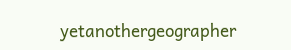yetanothergeographer